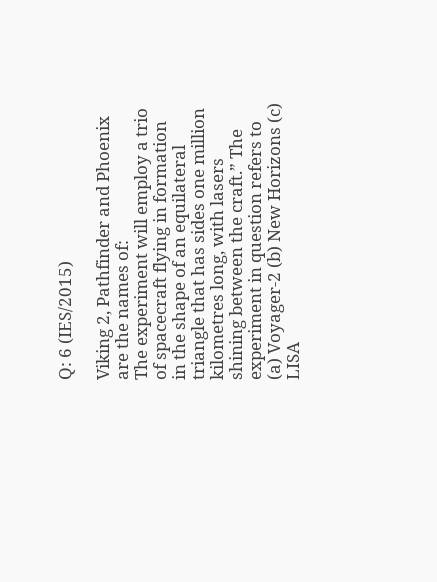Q: 6 (IES/2015)

Viking 2, Pathfinder and Phoenix are the names of:
The experiment will employ a trio of spacecraft flying in formation in the shape of an equilateral triangle that has sides one million kilometres long, with lasers shining between the craft.” The experiment in question refers to (a) Voyager-2 (b) New Horizons (c) LISA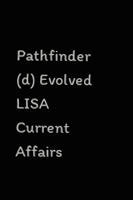Pathfinder (d) Evolved LISA
Current Affairs